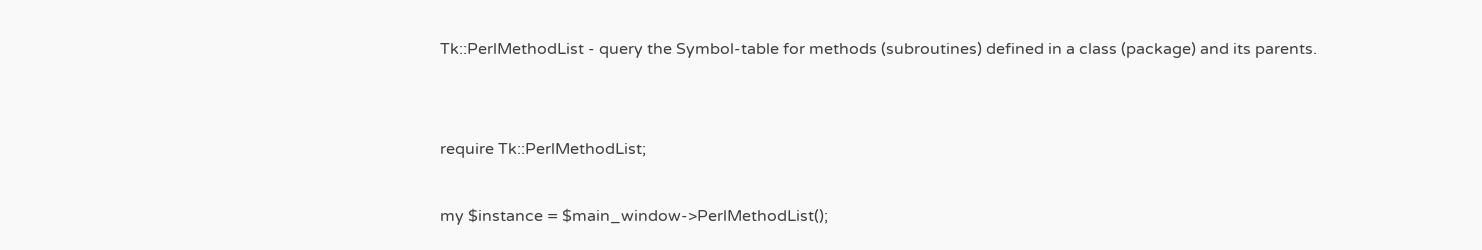Tk::PerlMethodList - query the Symbol-table for methods (subroutines) defined in a class (package) and its parents.


require Tk::PerlMethodList;

my $instance = $main_window->PerlMethodList();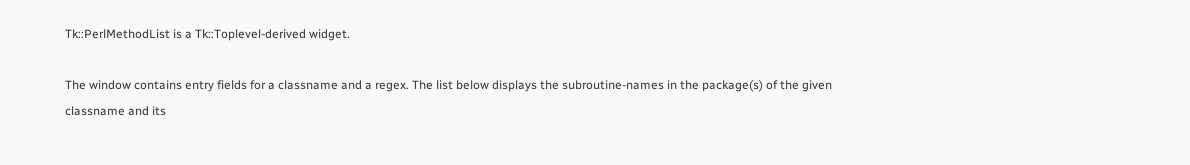Tk::PerlMethodList is a Tk::Toplevel-derived widget.

The window contains entry fields for a classname and a regex. The list below displays the subroutine-names in the package(s) of the given classname and its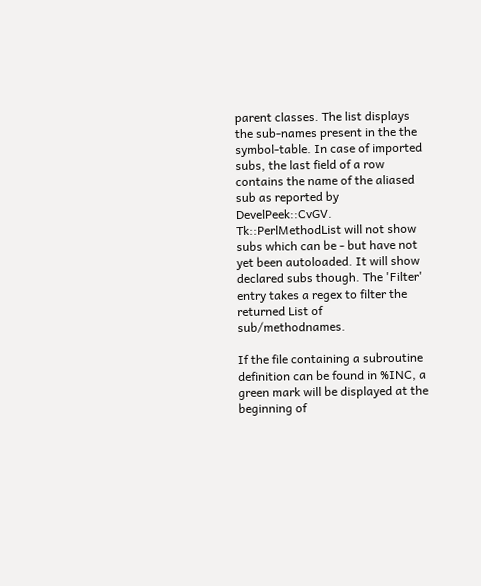parent classes. The list displays the sub-names present in the the symbol-table. In case of imported subs, the last field of a row contains the name of the aliased sub as reported by DevelPeek::CvGV. Tk::PerlMethodList will not show subs which can be - but have not yet been autoloaded. It will show declared subs though. The 'Filter' entry takes a regex to filter the returned List of sub/methodnames.

If the file containing a subroutine definition can be found in %INC, a green mark will be displayed at the beginning of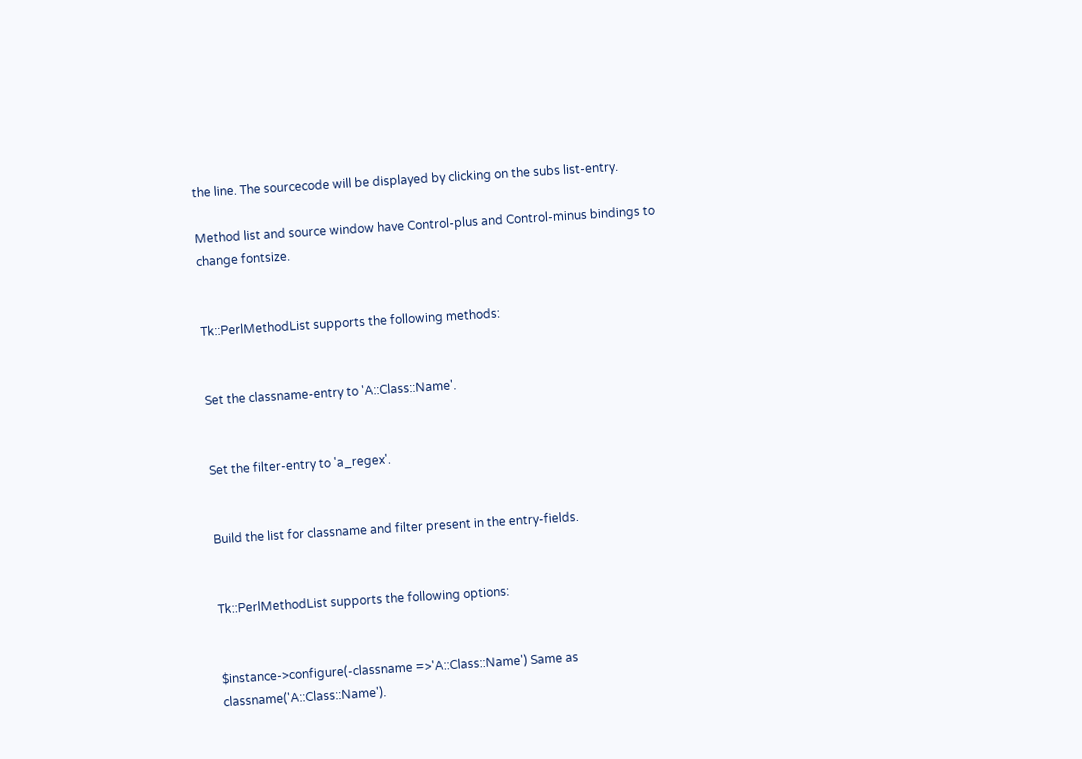the line. The sourcecode will be displayed by clicking on the subs list-entry.

Method list and source window have Control-plus and Control-minus bindings to change fontsize.


Tk::PerlMethodList supports the following methods:


Set the classname-entry to 'A::Class::Name'.


Set the filter-entry to 'a_regex'.


Build the list for classname and filter present in the entry-fields.


Tk::PerlMethodList supports the following options:


$instance->configure(-classname =>'A::Class::Name') Same as classname('A::Class::Name').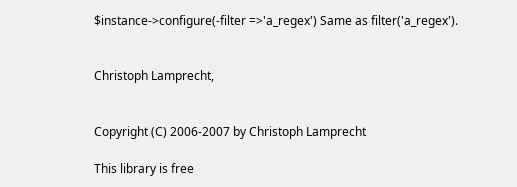$instance->configure(-filter =>'a_regex') Same as filter('a_regex').


Christoph Lamprecht,


Copyright (C) 2006-2007 by Christoph Lamprecht

This library is free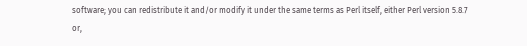software; you can redistribute it and/or modify it under the same terms as Perl itself, either Perl version 5.8.7 or,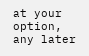at your option, any later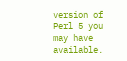version of Perl 5 you may have available.